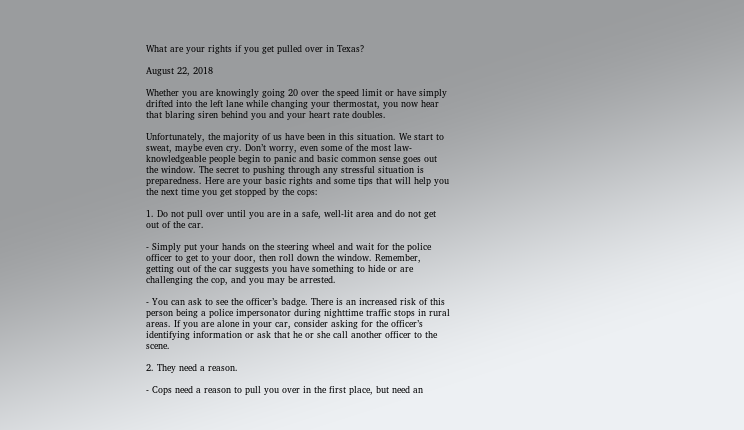What are your rights if you get pulled over in Texas?

August 22, 2018

Whether you are knowingly going 20 over the speed limit or have simply drifted into the left lane while changing your thermostat, you now hear that blaring siren behind you and your heart rate doubles.

Unfortunately, the majority of us have been in this situation. We start to sweat, maybe even cry. Don’t worry, even some of the most law-knowledgeable people begin to panic and basic common sense goes out the window. The secret to pushing through any stressful situation is preparedness. Here are your basic rights and some tips that will help you the next time you get stopped by the cops:

1. Do not pull over until you are in a safe, well-lit area and do not get out of the car.

- Simply put your hands on the steering wheel and wait for the police officer to get to your door, then roll down the window. Remember, getting out of the car suggests you have something to hide or are challenging the cop, and you may be arrested.

- You can ask to see the officer’s badge. There is an increased risk of this person being a police impersonator during nighttime traffic stops in rural areas. If you are alone in your car, consider asking for the officer’s identifying information or ask that he or she call another officer to the scene.

2. They need a reason.

- Cops need a reason to pull you over in the first place, but need an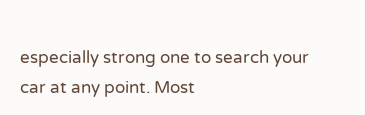especially strong one to search your car at any point. Most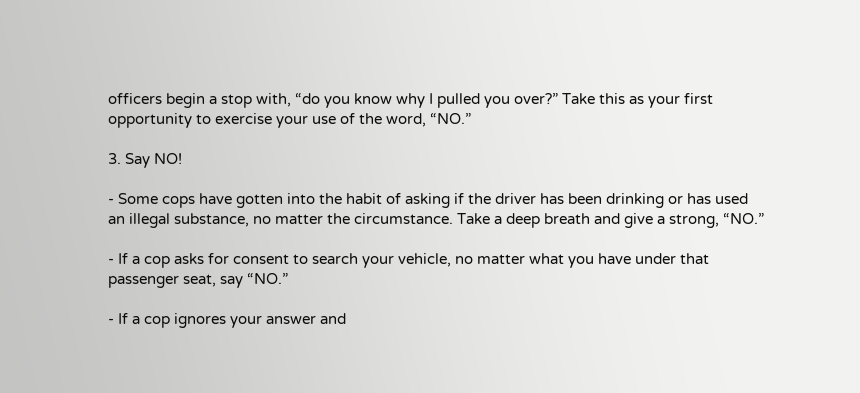officers begin a stop with, “do you know why I pulled you over?” Take this as your first opportunity to exercise your use of the word, “NO.”

3. Say NO!

- Some cops have gotten into the habit of asking if the driver has been drinking or has used an illegal substance, no matter the circumstance. Take a deep breath and give a strong, “NO.”

- If a cop asks for consent to search your vehicle, no matter what you have under that passenger seat, say “NO.”

- If a cop ignores your answer and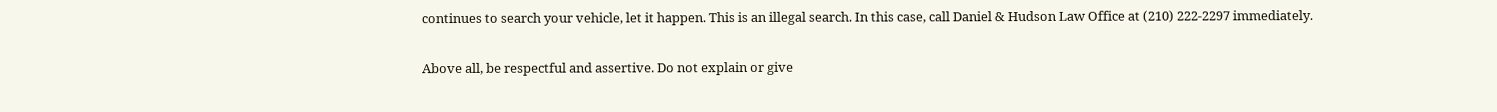continues to search your vehicle, let it happen. This is an illegal search. In this case, call Daniel & Hudson Law Office at (210) 222-2297 immediately.

Above all, be respectful and assertive. Do not explain or give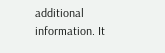additional information. It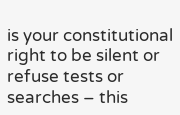is your constitutional right to be silent or refuse tests or searches – this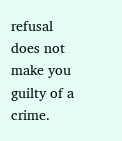refusal does not make you guilty of a crime.